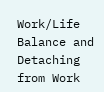Work/Life Balance and Detaching from Work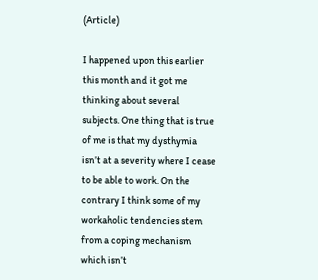(Article)

I happened upon this earlier this month and it got me thinking about several subjects. One thing that is true of me is that my dysthymia isn’t at a severity where I cease to be able to work. On the contrary I think some of my workaholic tendencies stem from a coping mechanism which isn’t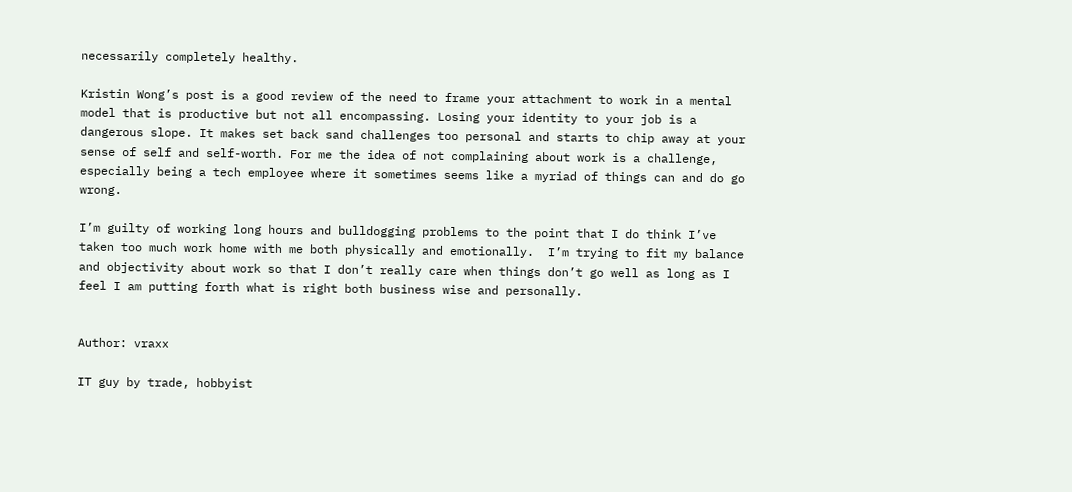necessarily completely healthy.

Kristin Wong’s post is a good review of the need to frame your attachment to work in a mental model that is productive but not all encompassing. Losing your identity to your job is a dangerous slope. It makes set back sand challenges too personal and starts to chip away at your sense of self and self-worth. For me the idea of not complaining about work is a challenge, especially being a tech employee where it sometimes seems like a myriad of things can and do go wrong.

I’m guilty of working long hours and bulldogging problems to the point that I do think I’ve taken too much work home with me both physically and emotionally.  I’m trying to fit my balance and objectivity about work so that I don’t really care when things don’t go well as long as I feel I am putting forth what is right both business wise and personally.


Author: vraxx

IT guy by trade, hobbyist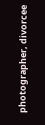photographer, divorcee